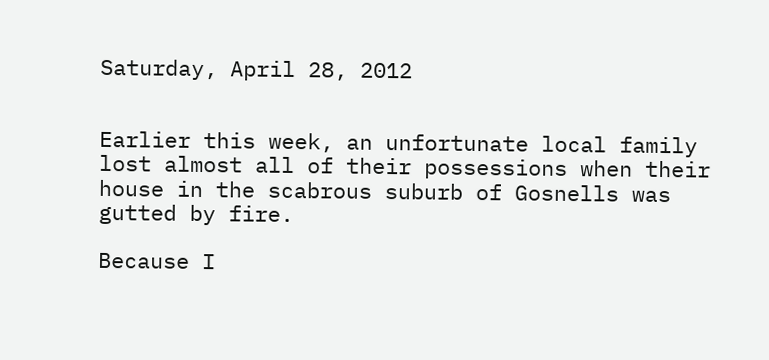Saturday, April 28, 2012


Earlier this week, an unfortunate local family lost almost all of their possessions when their house in the scabrous suburb of Gosnells was gutted by fire.

Because I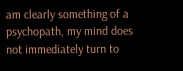am clearly something of a psychopath, my mind does not immediately turn to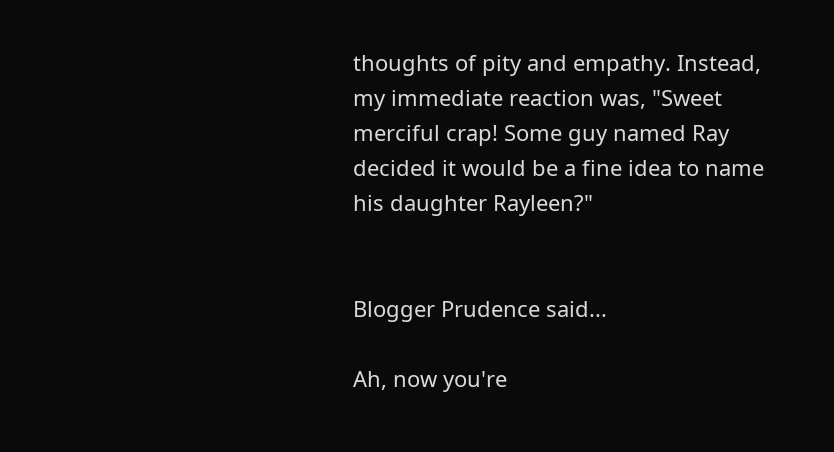thoughts of pity and empathy. Instead, my immediate reaction was, "Sweet merciful crap! Some guy named Ray decided it would be a fine idea to name his daughter Rayleen?"


Blogger Prudence said...

Ah, now you're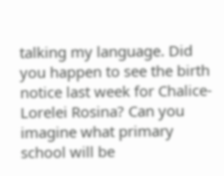talking my language. Did you happen to see the birth notice last week for Chalice-Lorelei Rosina? Can you imagine what primary school will be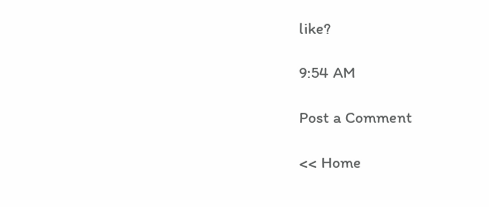like?

9:54 AM

Post a Comment

<< Home